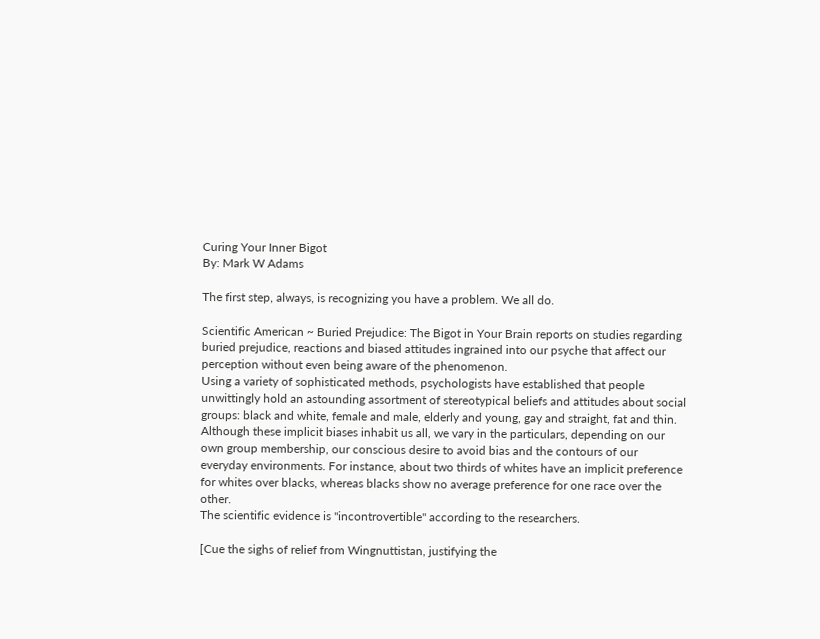Curing Your Inner Bigot
By: Mark W Adams

The first step, always, is recognizing you have a problem. We all do.

Scientific American ~ Buried Prejudice: The Bigot in Your Brain reports on studies regarding buried prejudice, reactions and biased attitudes ingrained into our psyche that affect our perception without even being aware of the phenomenon.
Using a variety of sophisticated methods, psychologists have established that people unwittingly hold an astounding assortment of stereotypical beliefs and attitudes about social groups: black and white, female and male, elderly and young, gay and straight, fat and thin. Although these implicit biases inhabit us all, we vary in the particulars, depending on our own group membership, our conscious desire to avoid bias and the contours of our everyday environments. For instance, about two thirds of whites have an implicit preference for whites over blacks, whereas blacks show no average preference for one race over the other.
The scientific evidence is "incontrovertible" according to the researchers.

[Cue the sighs of relief from Wingnuttistan, justifying the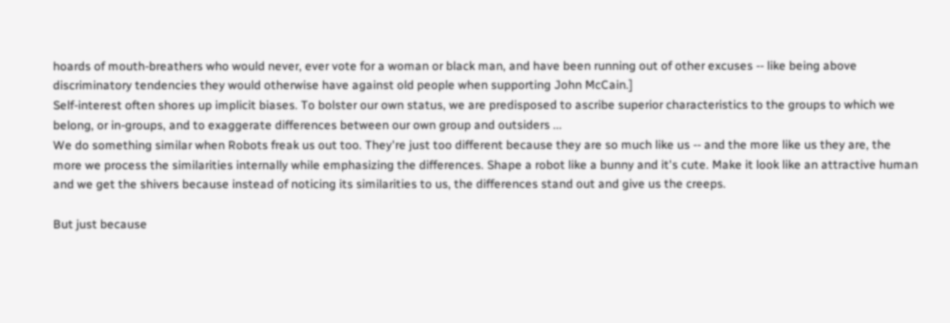hoards of mouth-breathers who would never, ever vote for a woman or black man, and have been running out of other excuses -- like being above discriminatory tendencies they would otherwise have against old people when supporting John McCain.]
Self-interest often shores up implicit biases. To bolster our own status, we are predisposed to ascribe superior characteristics to the groups to which we belong, or in-groups, and to exaggerate differences between our own group and outsiders ...
We do something similar when Robots freak us out too. They're just too different because they are so much like us -- and the more like us they are, the more we process the similarities internally while emphasizing the differences. Shape a robot like a bunny and it's cute. Make it look like an attractive human and we get the shivers because instead of noticing its similarities to us, the differences stand out and give us the creeps.

But just because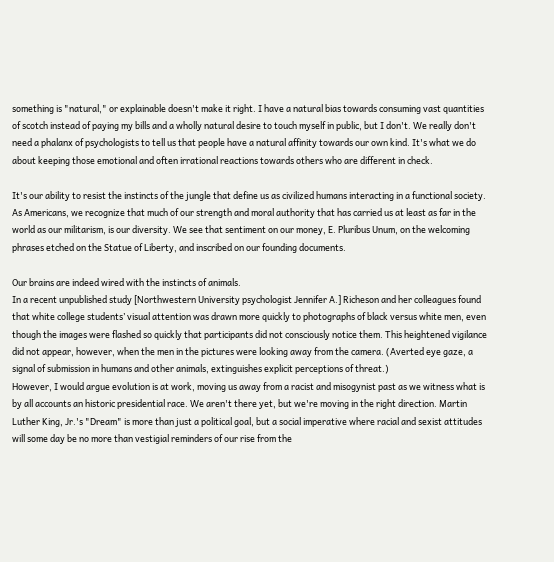something is "natural," or explainable doesn't make it right. I have a natural bias towards consuming vast quantities of scotch instead of paying my bills and a wholly natural desire to touch myself in public, but I don't. We really don't need a phalanx of psychologists to tell us that people have a natural affinity towards our own kind. It's what we do about keeping those emotional and often irrational reactions towards others who are different in check.

It's our ability to resist the instincts of the jungle that define us as civilized humans interacting in a functional society. As Americans, we recognize that much of our strength and moral authority that has carried us at least as far in the world as our militarism, is our diversity. We see that sentiment on our money, E. Pluribus Unum, on the welcoming phrases etched on the Statue of Liberty, and inscribed on our founding documents.

Our brains are indeed wired with the instincts of animals.
In a recent unpublished study [Northwestern University psychologist Jennifer A.] Richeson and her colleagues found that white college students’ visual attention was drawn more quickly to photographs of black versus white men, even though the images were flashed so quickly that participants did not consciously notice them. This heightened vigilance did not appear, however, when the men in the pictures were looking away from the camera. (Averted eye gaze, a signal of submission in humans and other animals, extinguishes explicit perceptions of threat.)
However, I would argue evolution is at work, moving us away from a racist and misogynist past as we witness what is by all accounts an historic presidential race. We aren't there yet, but we're moving in the right direction. Martin Luther King, Jr.'s "Dream" is more than just a political goal, but a social imperative where racial and sexist attitudes will some day be no more than vestigial reminders of our rise from the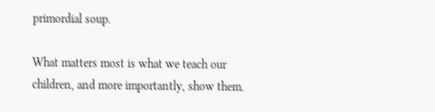primordial soup.

What matters most is what we teach our children, and more importantly, show them.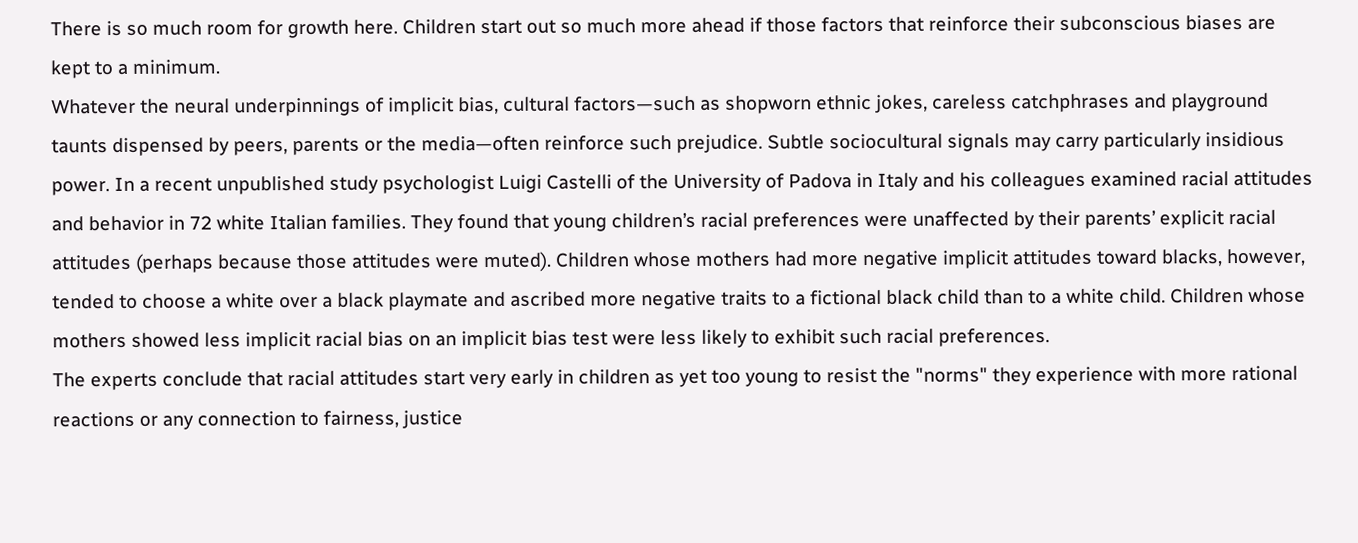There is so much room for growth here. Children start out so much more ahead if those factors that reinforce their subconscious biases are kept to a minimum.
Whatever the neural underpinnings of implicit bias, cultural factors—such as shopworn ethnic jokes, careless catchphrases and playground taunts dispensed by peers, parents or the media—often reinforce such prejudice. Subtle sociocultural signals may carry particularly insidious power. In a recent unpublished study psychologist Luigi Castelli of the University of Padova in Italy and his colleagues examined racial attitudes and behavior in 72 white Italian families. They found that young children’s racial preferences were unaffected by their parents’ explicit racial attitudes (perhaps because those attitudes were muted). Children whose mothers had more negative implicit attitudes toward blacks, however, tended to choose a white over a black playmate and ascribed more negative traits to a fictional black child than to a white child. Children whose mothers showed less implicit racial bias on an implicit bias test were less likely to exhibit such racial preferences.
The experts conclude that racial attitudes start very early in children as yet too young to resist the "norms" they experience with more rational reactions or any connection to fairness, justice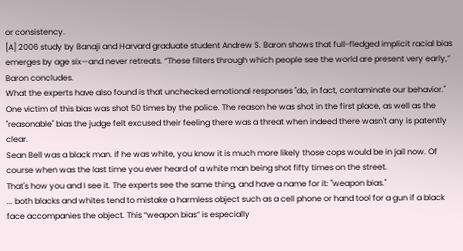or consistency.
[A] 2006 study by Banaji and Harvard graduate student Andrew S. Baron shows that full-fledged implicit racial bias emerges by age six—and never retreats. “These filters through which people see the world are present very early,” Baron concludes.
What the experts have also found is that unchecked emotional responses "do, in fact, contaminate our behavior." One victim of this bias was shot 50 times by the police. The reason he was shot in the first place, as well as the "reasonable" bias the judge felt excused their feeling there was a threat when indeed there wasn't any is patently clear.
Sean Bell was a black man. If he was white, you know it is much more likely those cops would be in jail now. Of course when was the last time you ever heard of a white man being shot fifty times on the street.
That's how you and I see it. The experts see the same thing, and have a name for it: "weapon bias."
... both blacks and whites tend to mistake a harmless object such as a cell phone or hand tool for a gun if a black face accompanies the object. This “weapon bias” is especially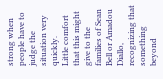strong when people have to judge the situation very quickly.
Little comfort that this might give to the families of Sean Bell or Amadou Diallo, recognizing that something beyond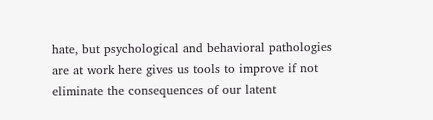hate, but psychological and behavioral pathologies are at work here gives us tools to improve if not eliminate the consequences of our latent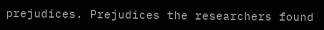prejudices. Prejudices the researchers found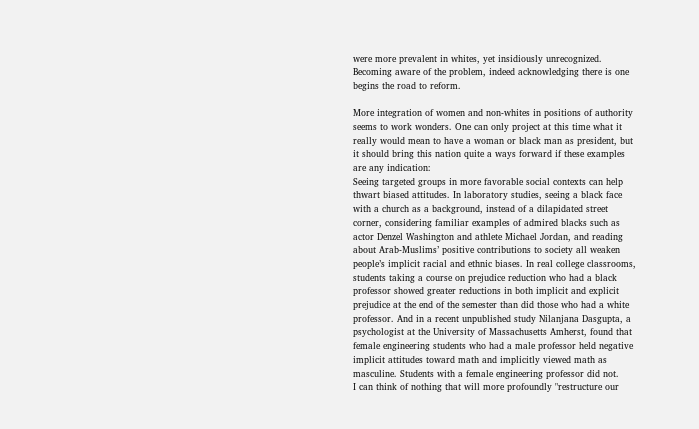were more prevalent in whites, yet insidiously unrecognized. Becoming aware of the problem, indeed acknowledging there is one begins the road to reform.

More integration of women and non-whites in positions of authority seems to work wonders. One can only project at this time what it really would mean to have a woman or black man as president, but it should bring this nation quite a ways forward if these examples are any indication:
Seeing targeted groups in more favorable social contexts can help thwart biased attitudes. In laboratory studies, seeing a black face with a church as a background, instead of a dilapidated street corner, considering familiar examples of admired blacks such as actor Denzel Washington and athlete Michael Jordan, and reading about Arab-Muslims’ positive contributions to society all weaken people’s implicit racial and ethnic biases. In real college classrooms, students taking a course on prejudice reduction who had a black professor showed greater reductions in both implicit and explicit prejudice at the end of the semester than did those who had a white professor. And in a recent unpublished study Nilanjana Dasgupta, a psychologist at the University of Massachusetts Amherst, found that female engineering students who had a male professor held negative implicit attitudes toward math and implicitly viewed math as masculine. Students with a female engineering professor did not.
I can think of nothing that will more profoundly "restructure our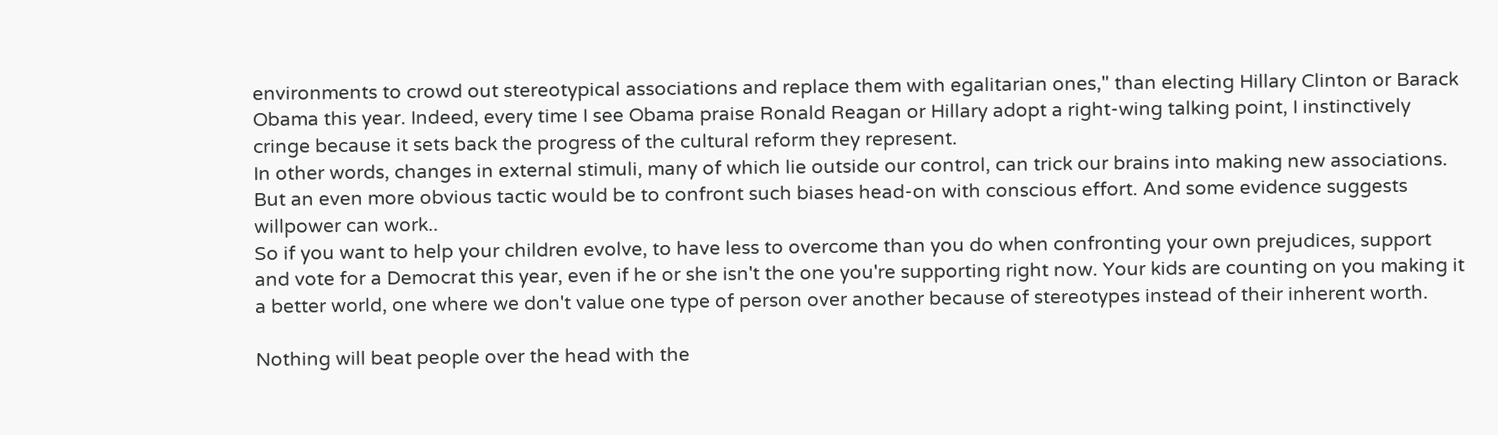environments to crowd out stereotypical associations and replace them with egalitarian ones," than electing Hillary Clinton or Barack Obama this year. Indeed, every time I see Obama praise Ronald Reagan or Hillary adopt a right-wing talking point, I instinctively cringe because it sets back the progress of the cultural reform they represent.
In other words, changes in external stimuli, many of which lie outside our control, can trick our brains into making new associations. But an even more obvious tactic would be to confront such biases head-on with conscious effort. And some evidence suggests willpower can work..
So if you want to help your children evolve, to have less to overcome than you do when confronting your own prejudices, support and vote for a Democrat this year, even if he or she isn't the one you're supporting right now. Your kids are counting on you making it a better world, one where we don't value one type of person over another because of stereotypes instead of their inherent worth.

Nothing will beat people over the head with the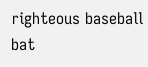righteous baseball bat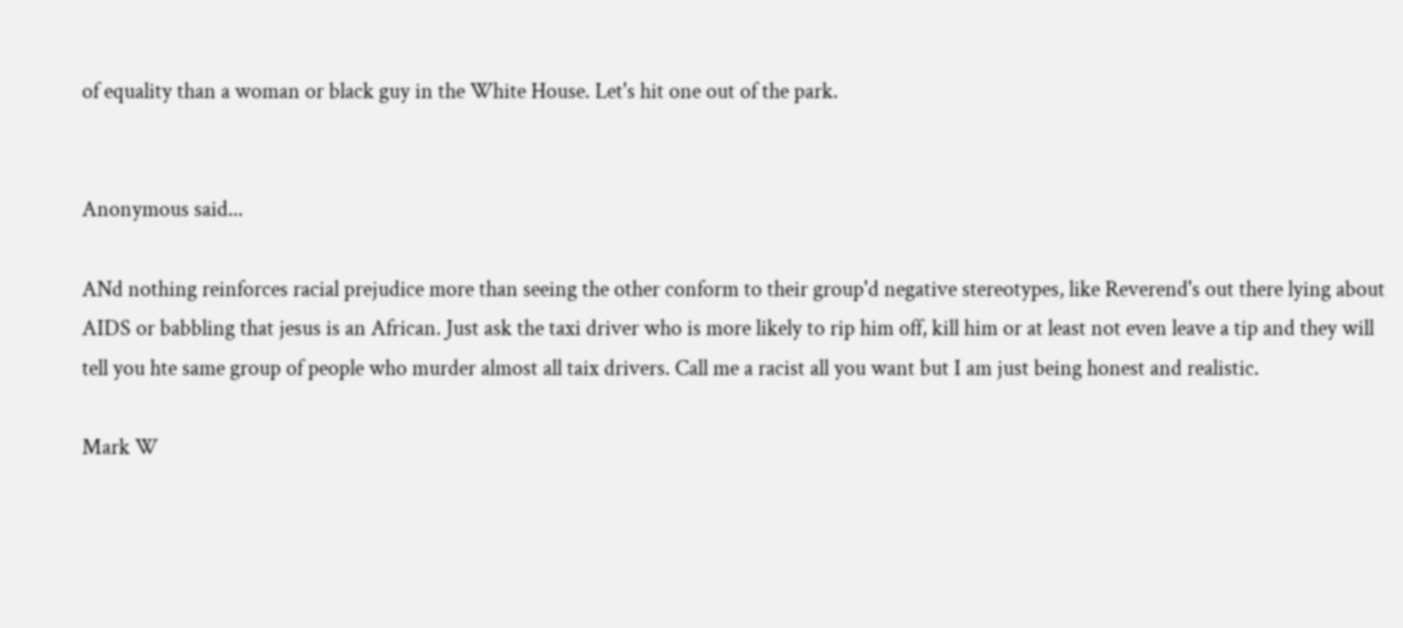of equality than a woman or black guy in the White House. Let's hit one out of the park.


Anonymous said...

ANd nothing reinforces racial prejudice more than seeing the other conform to their group'd negative stereotypes, like Reverend's out there lying about AIDS or babbling that jesus is an African. Just ask the taxi driver who is more likely to rip him off, kill him or at least not even leave a tip and they will tell you hte same group of people who murder almost all taix drivers. Call me a racist all you want but I am just being honest and realistic.

Mark W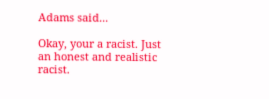Adams said...

Okay, your a racist. Just an honest and realistic racist.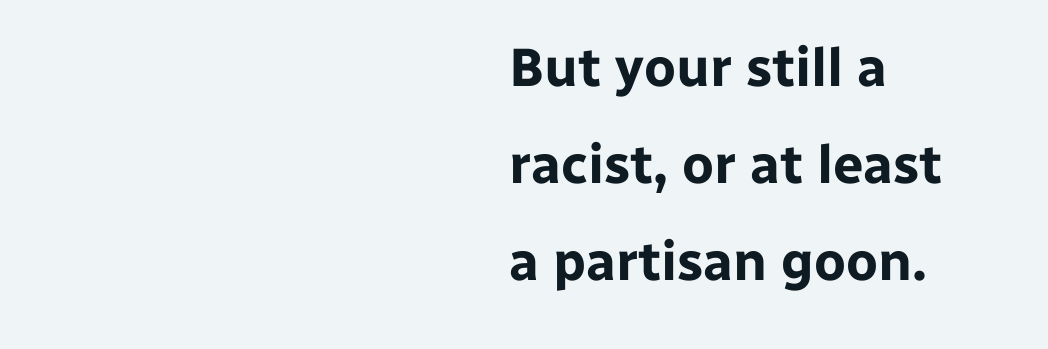But your still a racist, or at least a partisan goon.